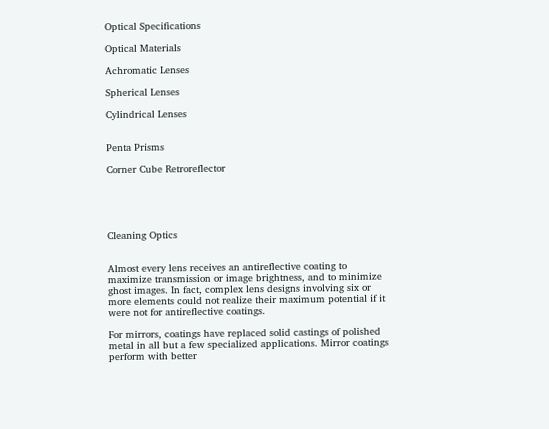Optical Specifications

Optical Materials

Achromatic Lenses

Spherical Lenses

Cylindrical Lenses


Penta Prisms

Corner Cube Retroreflector





Cleaning Optics


Almost every lens receives an antireflective coating to maximize transmission or image brightness, and to minimize ghost images. In fact, complex lens designs involving six or more elements could not realize their maximum potential if it were not for antireflective coatings.

For mirrors, coatings have replaced solid castings of polished metal in all but a few specialized applications. Mirror coatings perform with better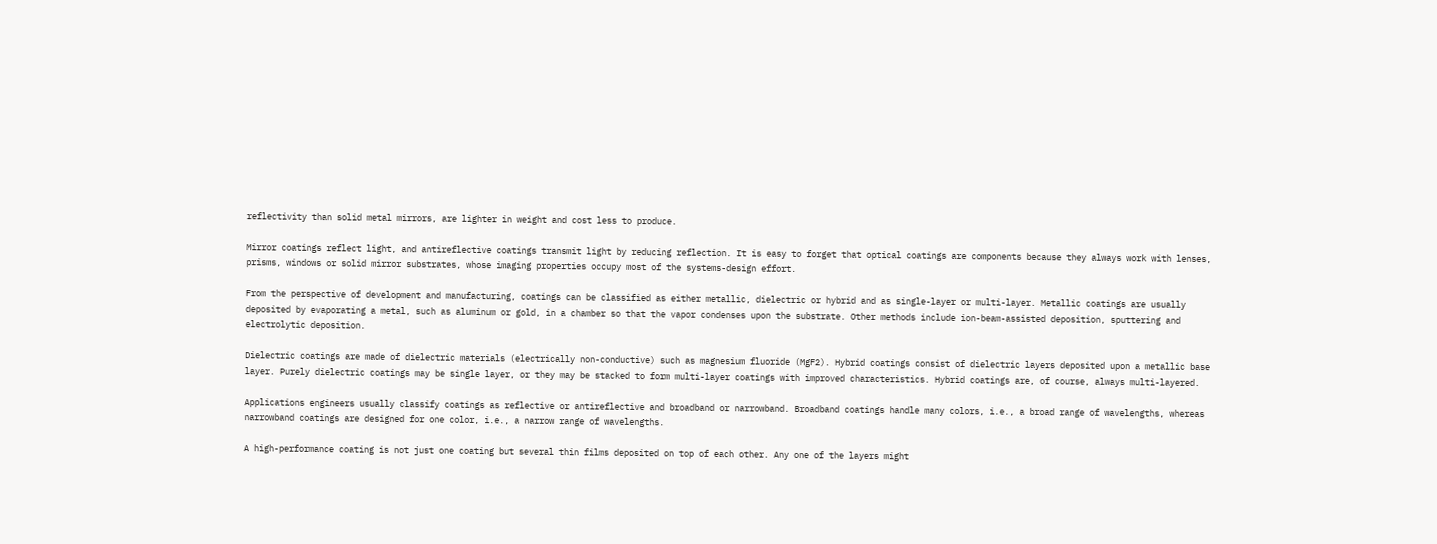reflectivity than solid metal mirrors, are lighter in weight and cost less to produce.

Mirror coatings reflect light, and antireflective coatings transmit light by reducing reflection. It is easy to forget that optical coatings are components because they always work with lenses, prisms, windows or solid mirror substrates, whose imaging properties occupy most of the systems-design effort.

From the perspective of development and manufacturing, coatings can be classified as either metallic, dielectric or hybrid and as single-layer or multi-layer. Metallic coatings are usually deposited by evaporating a metal, such as aluminum or gold, in a chamber so that the vapor condenses upon the substrate. Other methods include ion-beam-assisted deposition, sputtering and electrolytic deposition.

Dielectric coatings are made of dielectric materials (electrically non-conductive) such as magnesium fluoride (MgF2). Hybrid coatings consist of dielectric layers deposited upon a metallic base layer. Purely dielectric coatings may be single layer, or they may be stacked to form multi-layer coatings with improved characteristics. Hybrid coatings are, of course, always multi-layered.

Applications engineers usually classify coatings as reflective or antireflective and broadband or narrowband. Broadband coatings handle many colors, i.e., a broad range of wavelengths, whereas narrowband coatings are designed for one color, i.e., a narrow range of wavelengths.

A high-performance coating is not just one coating but several thin films deposited on top of each other. Any one of the layers might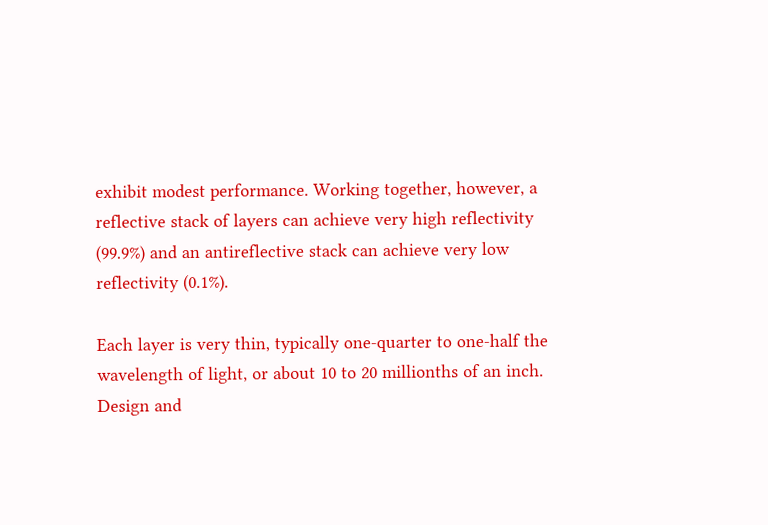exhibit modest performance. Working together, however, a reflective stack of layers can achieve very high reflectivity (99.9%) and an antireflective stack can achieve very low reflectivity (0.1%).

Each layer is very thin, typically one-quarter to one-half the wavelength of light, or about 10 to 20 millionths of an inch. Design and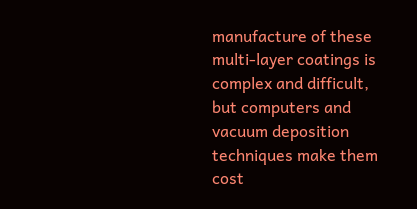manufacture of these multi-layer coatings is complex and difficult, but computers and vacuum deposition techniques make them cost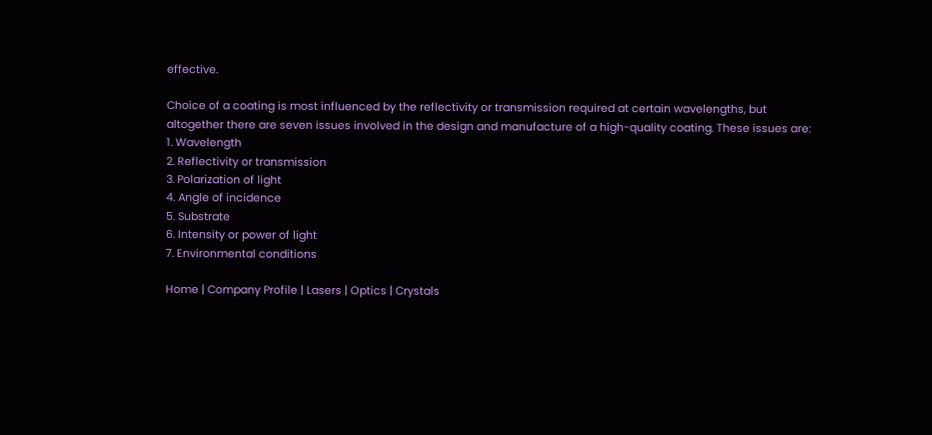effective.

Choice of a coating is most influenced by the reflectivity or transmission required at certain wavelengths, but altogether there are seven issues involved in the design and manufacture of a high-quality coating. These issues are:
1. Wavelength
2. Reflectivity or transmission
3. Polarization of light
4. Angle of incidence
5. Substrate
6. Intensity or power of light
7. Environmental conditions

Home | Company Profile | Lasers | Optics | Crystals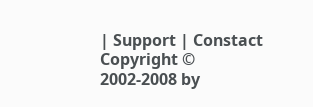| Support | Constact
Copyright © 2002-2008 by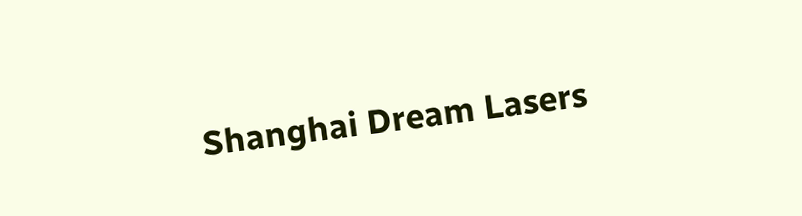Shanghai Dream Lasers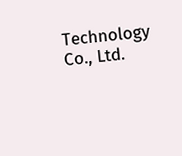Technology Co., Ltd.